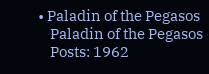• Paladin of the Pegasos
    Paladin of the Pegasos
    Posts: 1962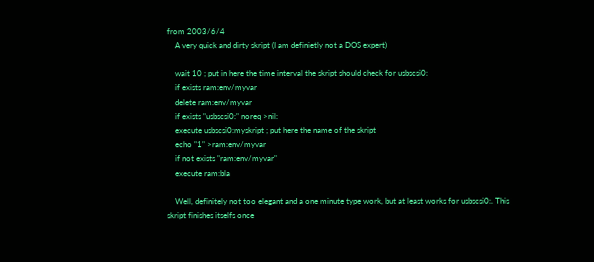from 2003/6/4
    A very quick and dirty skript (I am definietly not a DOS expert)

    wait 10 ; put in here the time interval the skript should check for usbscsi0:
    if exists ram:env/myvar
    delete ram:env/myvar
    if exists "usbscsi0:" noreq >nil:
    execute usbscsi0:myskript ; put here the name of the skript
    echo "1" >ram:env/myvar
    if not exists "ram:env/myvar"
    execute ram:bla

    Well, definitely not too elegant and a one minute type work, but at least works for usbscsi0:. This skript finishes itselfs once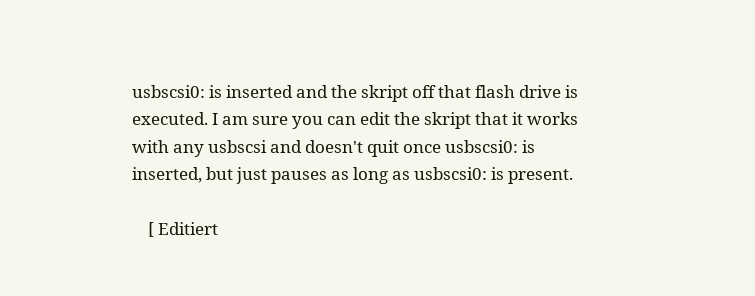usbscsi0: is inserted and the skript off that flash drive is executed. I am sure you can edit the skript that it works with any usbscsi and doesn't quit once usbscsi0: is inserted, but just pauses as long as usbscsi0: is present.

    [ Editiert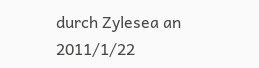durch Zylesea an 2011/1/22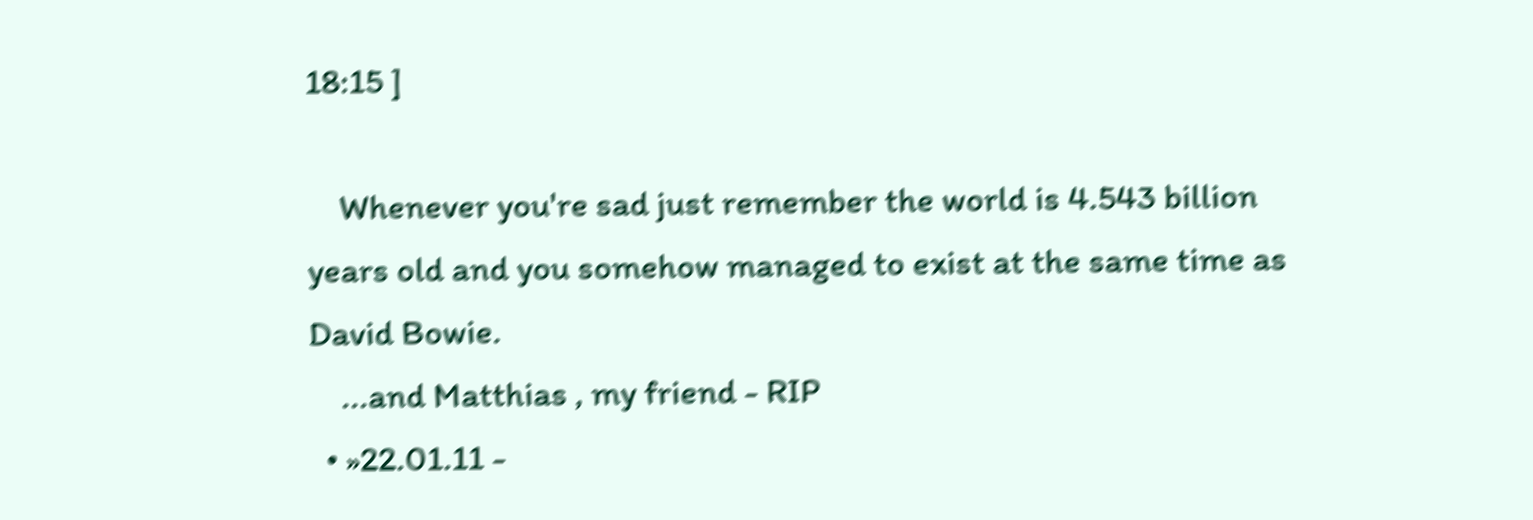18:15 ]

    Whenever you're sad just remember the world is 4.543 billion years old and you somehow managed to exist at the same time as David Bowie.
    ...and Matthias , my friend - RIP
  • »22.01.11 -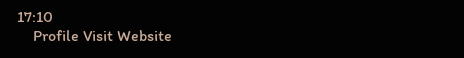17:10
    Profile Visit Website